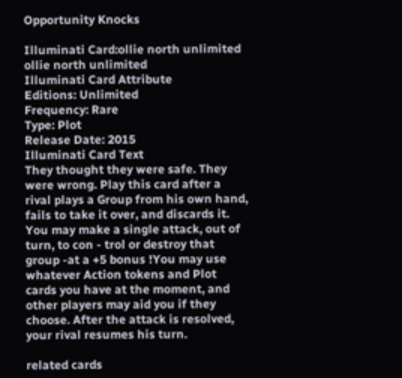Opportunity Knocks

Illuminati Card:ollie north unlimited
ollie north unlimited
Illuminati Card Attribute
Editions: Unlimited
Frequency: Rare
Type: Plot
Release Date: 2015
Illuminati Card Text
They thought they were safe. They were wrong. Play this card after a rival plays a Group from his own hand, fails to take it over, and discards it. You may make a single attack, out of turn, to con - trol or destroy that group -at a +5 bonus !You may use whatever Action tokens and Plot cards you have at the moment, and other players may aid you if they choose. After the attack is resolved, your rival resumes his turn.

related cards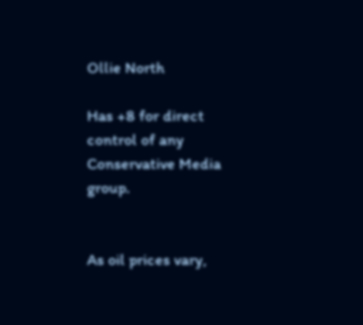Ollie North

Has +8 for direct control of any Conservative Media group.


As oil prices vary,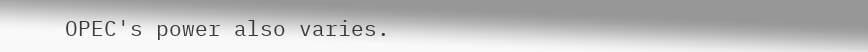OPEC's power also varies.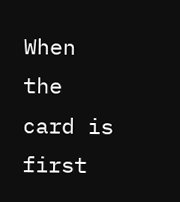When the card is first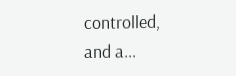controlled, and a...